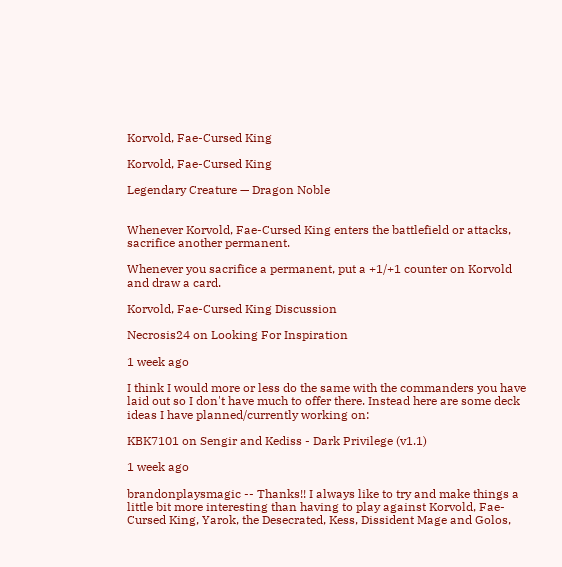Korvold, Fae-Cursed King

Korvold, Fae-Cursed King

Legendary Creature — Dragon Noble


Whenever Korvold, Fae-Cursed King enters the battlefield or attacks, sacrifice another permanent.

Whenever you sacrifice a permanent, put a +1/+1 counter on Korvold and draw a card.

Korvold, Fae-Cursed King Discussion

Necrosis24 on Looking For Inspiration

1 week ago

I think I would more or less do the same with the commanders you have laid out so I don't have much to offer there. Instead here are some deck ideas I have planned/currently working on:

KBK7101 on Sengir and Kediss - Dark Privilege (v1.1)

1 week ago

brandonplaysmagic -- Thanks!! I always like to try and make things a little bit more interesting than having to play against Korvold, Fae-Cursed King, Yarok, the Desecrated, Kess, Dissident Mage and Golos,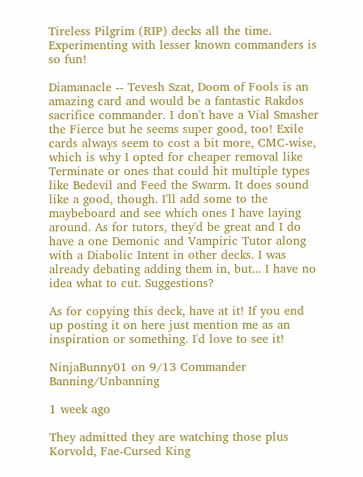Tireless Pilgrim (RIP) decks all the time. Experimenting with lesser known commanders is so fun!

Diamanacle -- Tevesh Szat, Doom of Fools is an amazing card and would be a fantastic Rakdos sacrifice commander. I don't have a Vial Smasher the Fierce but he seems super good, too! Exile cards always seem to cost a bit more, CMC-wise, which is why I opted for cheaper removal like Terminate or ones that could hit multiple types like Bedevil and Feed the Swarm. It does sound like a good, though. I'll add some to the maybeboard and see which ones I have laying around. As for tutors, they'd be great and I do have a one Demonic and Vampiric Tutor along with a Diabolic Intent in other decks. I was already debating adding them in, but... I have no idea what to cut. Suggestions?

As for copying this deck, have at it! If you end up posting it on here just mention me as an inspiration or something. I'd love to see it!

NinjaBunny01 on 9/13 Commander Banning/Unbanning

1 week ago

They admitted they are watching those plus Korvold, Fae-Cursed King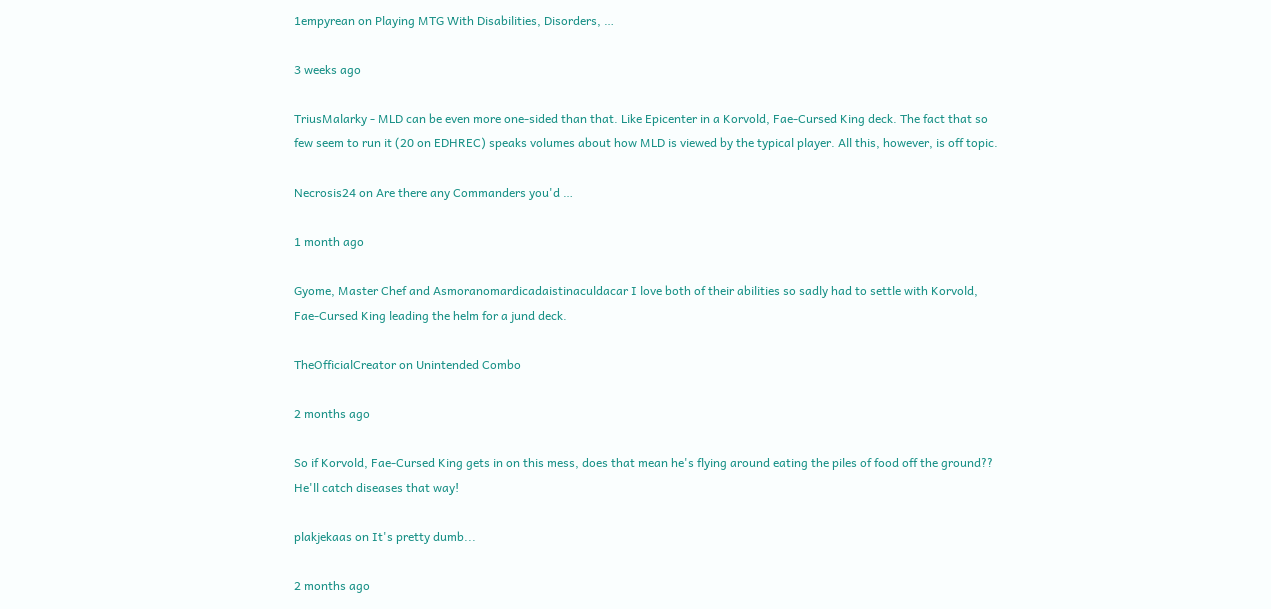1empyrean on Playing MTG With Disabilities, Disorders, …

3 weeks ago

TriusMalarky - MLD can be even more one-sided than that. Like Epicenter in a Korvold, Fae-Cursed King deck. The fact that so few seem to run it (20 on EDHREC) speaks volumes about how MLD is viewed by the typical player. All this, however, is off topic.

Necrosis24 on Are there any Commanders you'd …

1 month ago

Gyome, Master Chef and Asmoranomardicadaistinaculdacar I love both of their abilities so sadly had to settle with Korvold, Fae-Cursed King leading the helm for a jund deck.

TheOfficialCreator on Unintended Combo

2 months ago

So if Korvold, Fae-Cursed King gets in on this mess, does that mean he's flying around eating the piles of food off the ground?? He'll catch diseases that way!

plakjekaas on It's pretty dumb...

2 months ago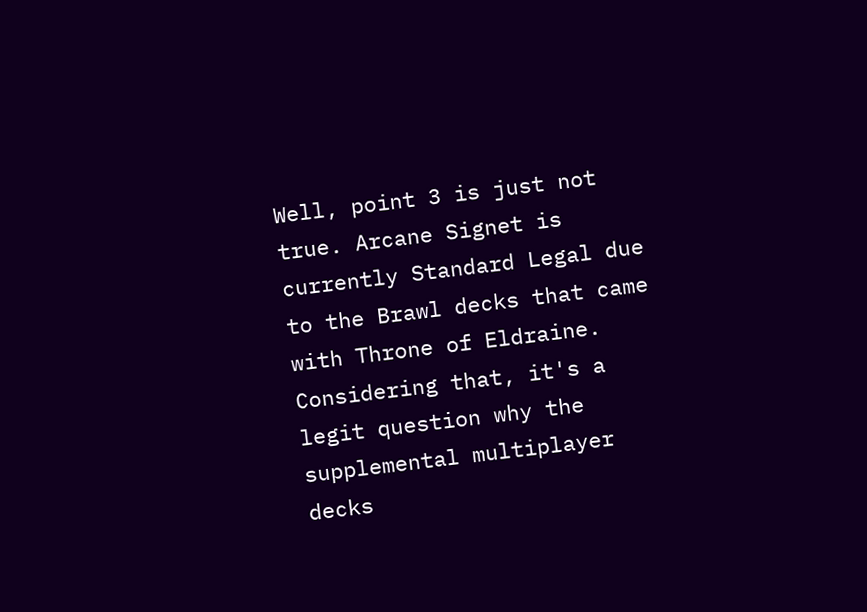Well, point 3 is just not true. Arcane Signet is currently Standard Legal due to the Brawl decks that came with Throne of Eldraine. Considering that, it's a legit question why the supplemental multiplayer decks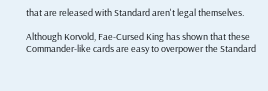that are released with Standard aren't legal themselves.

Although Korvold, Fae-Cursed King has shown that these Commander-like cards are easy to overpower the Standard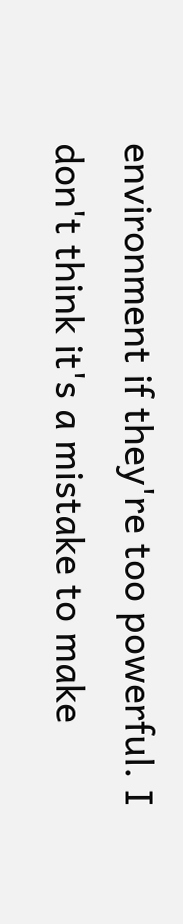environment if they're too powerful. I don't think it's a mistake to make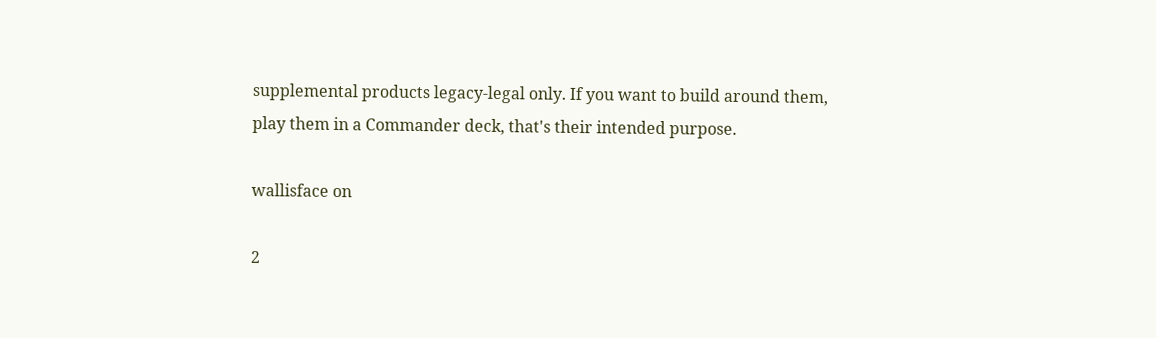supplemental products legacy-legal only. If you want to build around them, play them in a Commander deck, that's their intended purpose.

wallisface on

2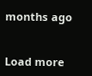months ago


Load more